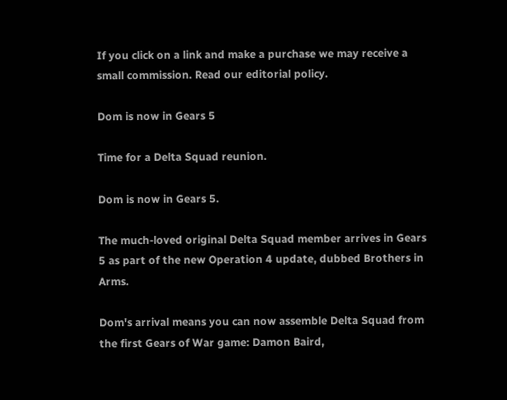If you click on a link and make a purchase we may receive a small commission. Read our editorial policy.

Dom is now in Gears 5

Time for a Delta Squad reunion.

Dom is now in Gears 5.

The much-loved original Delta Squad member arrives in Gears 5 as part of the new Operation 4 update, dubbed Brothers in Arms.

Dom's arrival means you can now assemble Delta Squad from the first Gears of War game: Damon Baird,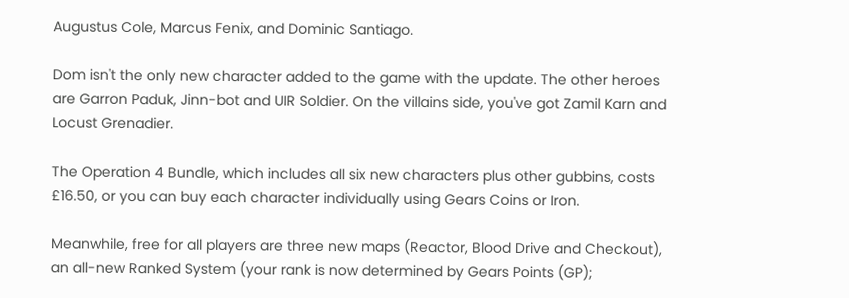Augustus Cole, Marcus Fenix, and Dominic Santiago.

Dom isn't the only new character added to the game with the update. The other heroes are Garron Paduk, Jinn-bot and UIR Soldier. On the villains side, you've got Zamil Karn and Locust Grenadier.

The Operation 4 Bundle, which includes all six new characters plus other gubbins, costs £16.50, or you can buy each character individually using Gears Coins or Iron.

Meanwhile, free for all players are three new maps (Reactor, Blood Drive and Checkout), an all-new Ranked System (your rank is now determined by Gears Points (GP);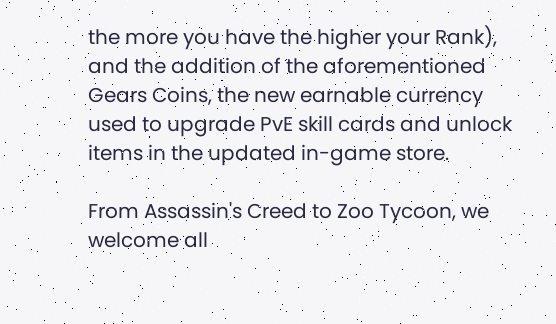the more you have the higher your Rank), and the addition of the aforementioned Gears Coins, the new earnable currency used to upgrade PvE skill cards and unlock items in the updated in-game store.

From Assassin's Creed to Zoo Tycoon, we welcome all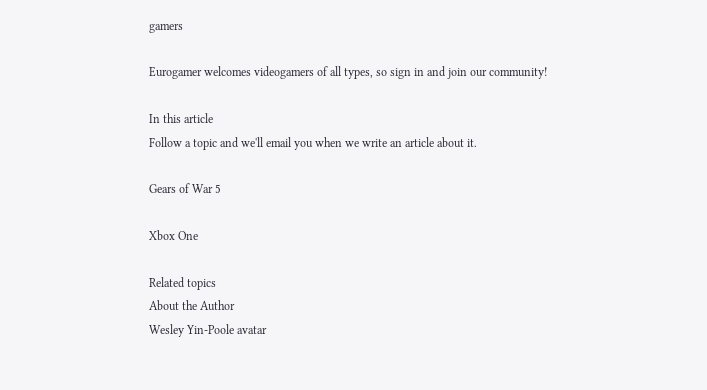gamers

Eurogamer welcomes videogamers of all types, so sign in and join our community!

In this article
Follow a topic and we'll email you when we write an article about it.

Gears of War 5

Xbox One

Related topics
About the Author
Wesley Yin-Poole avatar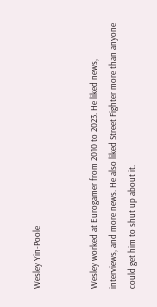Wesley Yin-Poole


Wesley worked at Eurogamer from 2010 to 2023. He liked news, interviews, and more news. He also liked Street Fighter more than anyone could get him to shut up about it.